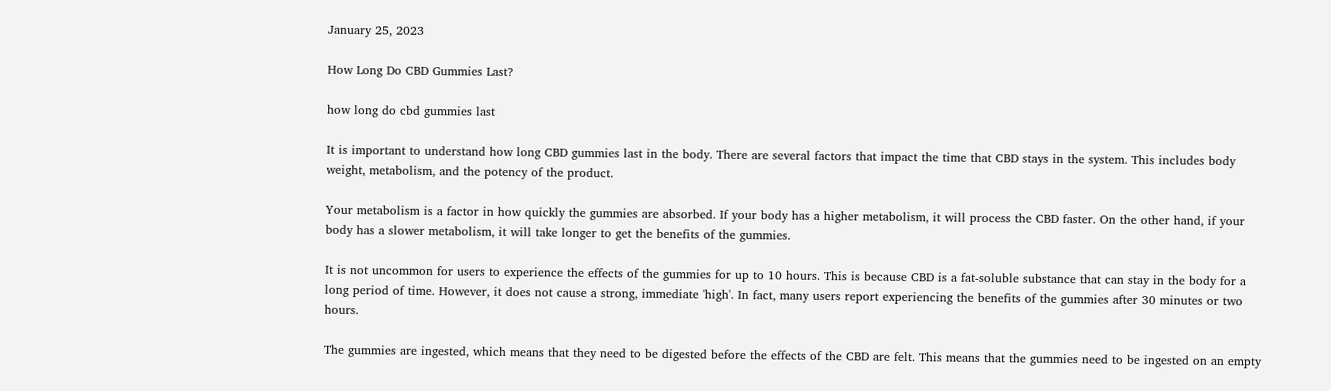January 25, 2023

How Long Do CBD Gummies Last?

how long do cbd gummies last

It is important to understand how long CBD gummies last in the body. There are several factors that impact the time that CBD stays in the system. This includes body weight, metabolism, and the potency of the product.

Your metabolism is a factor in how quickly the gummies are absorbed. If your body has a higher metabolism, it will process the CBD faster. On the other hand, if your body has a slower metabolism, it will take longer to get the benefits of the gummies.

It is not uncommon for users to experience the effects of the gummies for up to 10 hours. This is because CBD is a fat-soluble substance that can stay in the body for a long period of time. However, it does not cause a strong, immediate 'high'. In fact, many users report experiencing the benefits of the gummies after 30 minutes or two hours.

The gummies are ingested, which means that they need to be digested before the effects of the CBD are felt. This means that the gummies need to be ingested on an empty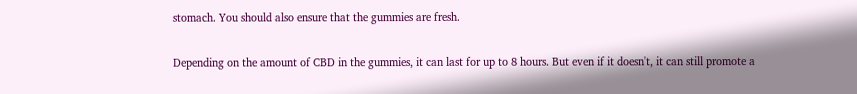stomach. You should also ensure that the gummies are fresh.

Depending on the amount of CBD in the gummies, it can last for up to 8 hours. But even if it doesn't, it can still promote a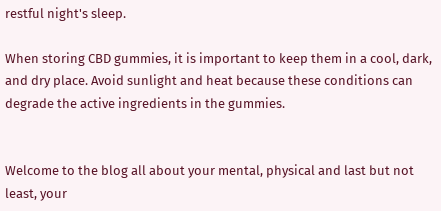restful night's sleep.

When storing CBD gummies, it is important to keep them in a cool, dark, and dry place. Avoid sunlight and heat because these conditions can degrade the active ingredients in the gummies.


Welcome to the blog all about your mental, physical and last but not least, your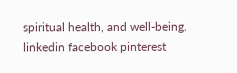spiritual health, and well-being.
linkedin facebook pinterest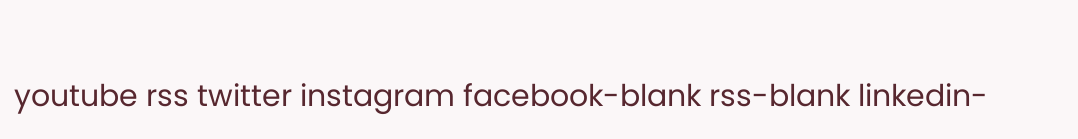youtube rss twitter instagram facebook-blank rss-blank linkedin-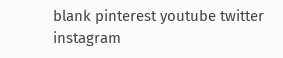blank pinterest youtube twitter instagram